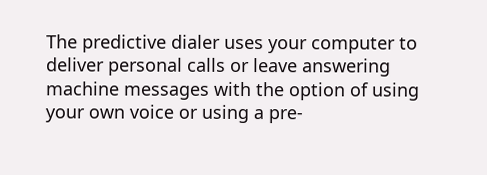The predictive dialer uses your computer to deliver personal calls or leave answering machine messages with the option of using your own voice or using a pre-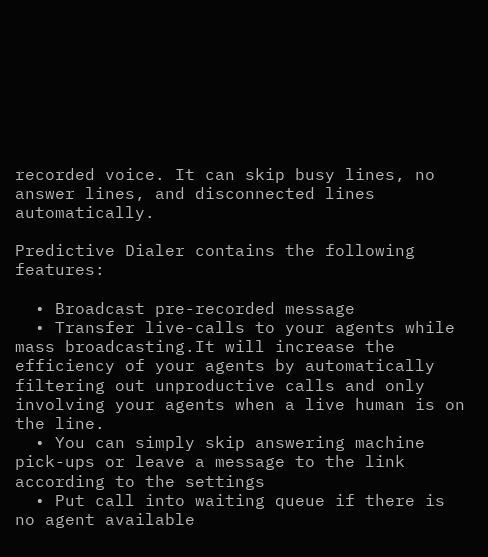recorded voice. It can skip busy lines, no answer lines, and disconnected lines automatically.

Predictive Dialer contains the following features:

  • Broadcast pre-recorded message
  • Transfer live-calls to your agents while mass broadcasting.It will increase the efficiency of your agents by automatically filtering out unproductive calls and only involving your agents when a live human is on the line.
  • You can simply skip answering machine pick-ups or leave a message to the link according to the settings
  • Put call into waiting queue if there is no agent available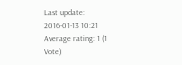Last update:
2016-01-13 10:21
Average rating: 1 (1 Vote)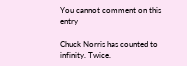You cannot comment on this entry

Chuck Norris has counted to infinity. Twice.